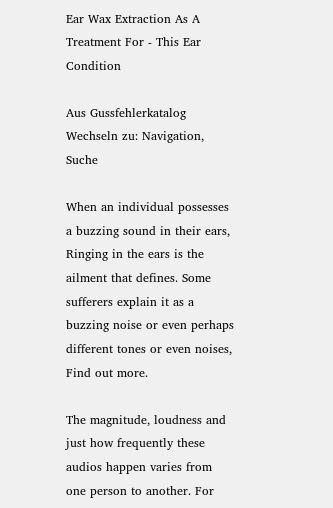Ear Wax Extraction As A Treatment For - This Ear Condition

Aus Gussfehlerkatalog
Wechseln zu: Navigation, Suche

When an individual possesses a buzzing sound in their ears, Ringing in the ears is the ailment that defines. Some sufferers explain it as a buzzing noise or even perhaps different tones or even noises, Find out more.

The magnitude, loudness and just how frequently these audios happen varies from one person to another. For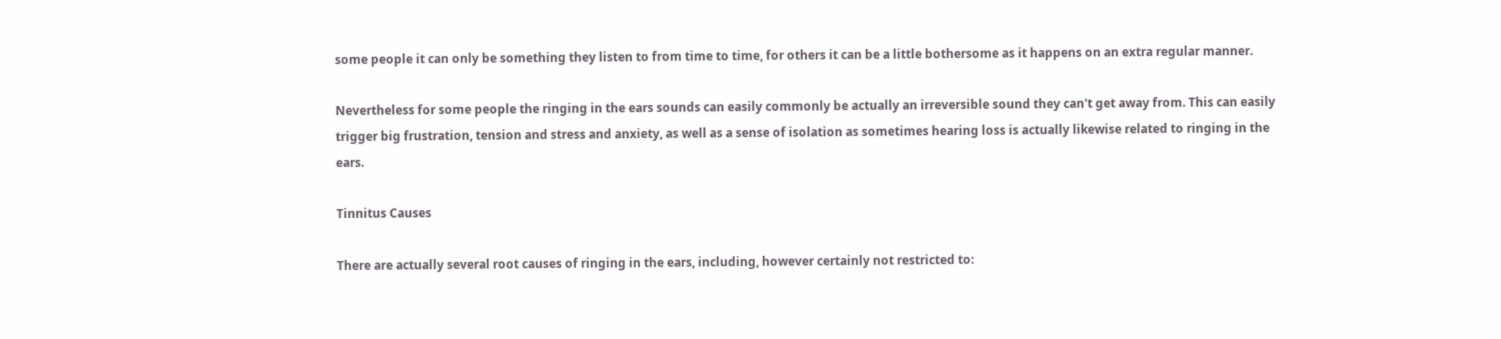some people it can only be something they listen to from time to time, for others it can be a little bothersome as it happens on an extra regular manner.

Nevertheless for some people the ringing in the ears sounds can easily commonly be actually an irreversible sound they can't get away from. This can easily trigger big frustration, tension and stress and anxiety, as well as a sense of isolation as sometimes hearing loss is actually likewise related to ringing in the ears.

Tinnitus Causes

There are actually several root causes of ringing in the ears, including, however certainly not restricted to: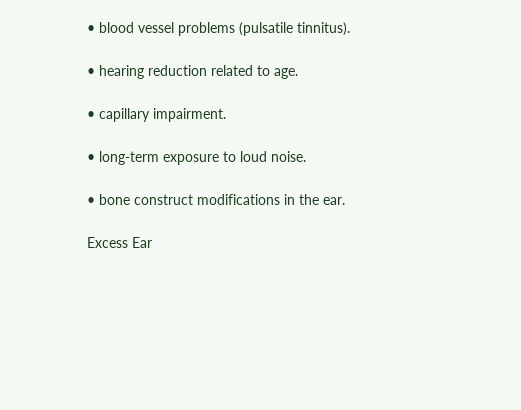• blood vessel problems (pulsatile tinnitus).

• hearing reduction related to age.

• capillary impairment.

• long-term exposure to loud noise.

• bone construct modifications in the ear.

Excess Ear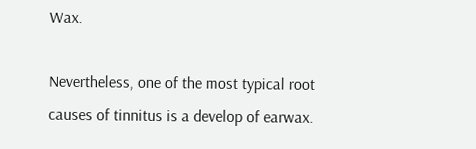Wax.

Nevertheless, one of the most typical root causes of tinnitus is a develop of earwax.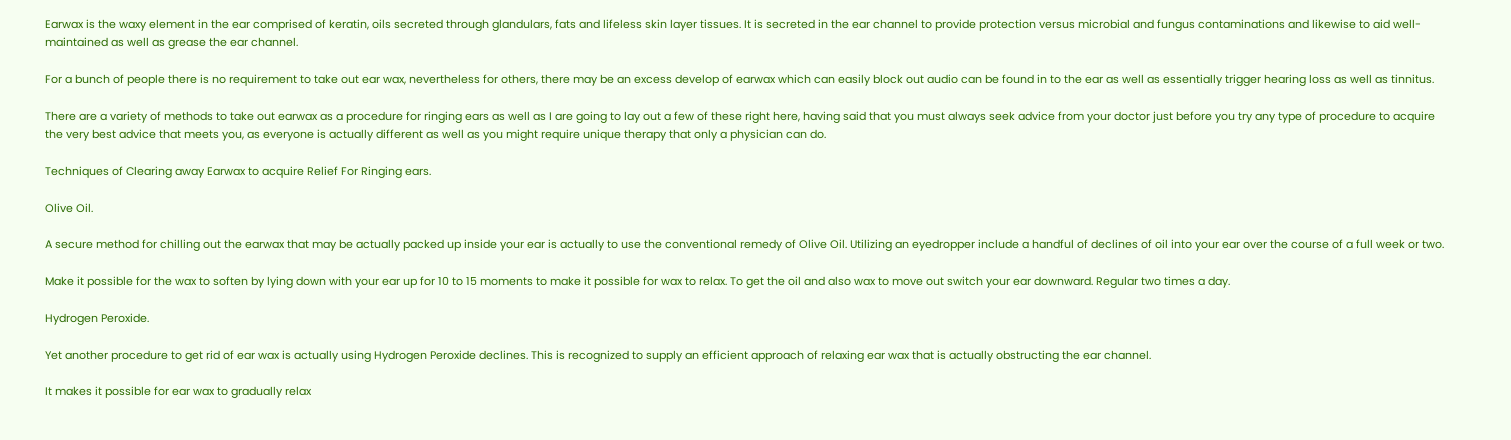Earwax is the waxy element in the ear comprised of keratin, oils secreted through glandulars, fats and lifeless skin layer tissues. It is secreted in the ear channel to provide protection versus microbial and fungus contaminations and likewise to aid well-maintained as well as grease the ear channel.

For a bunch of people there is no requirement to take out ear wax, nevertheless for others, there may be an excess develop of earwax which can easily block out audio can be found in to the ear as well as essentially trigger hearing loss as well as tinnitus.

There are a variety of methods to take out earwax as a procedure for ringing ears as well as I are going to lay out a few of these right here, having said that you must always seek advice from your doctor just before you try any type of procedure to acquire the very best advice that meets you, as everyone is actually different as well as you might require unique therapy that only a physician can do.

Techniques of Clearing away Earwax to acquire Relief For Ringing ears.

Olive Oil.

A secure method for chilling out the earwax that may be actually packed up inside your ear is actually to use the conventional remedy of Olive Oil. Utilizing an eyedropper include a handful of declines of oil into your ear over the course of a full week or two.

Make it possible for the wax to soften by lying down with your ear up for 10 to 15 moments to make it possible for wax to relax. To get the oil and also wax to move out switch your ear downward. Regular two times a day.

Hydrogen Peroxide.

Yet another procedure to get rid of ear wax is actually using Hydrogen Peroxide declines. This is recognized to supply an efficient approach of relaxing ear wax that is actually obstructing the ear channel.

It makes it possible for ear wax to gradually relax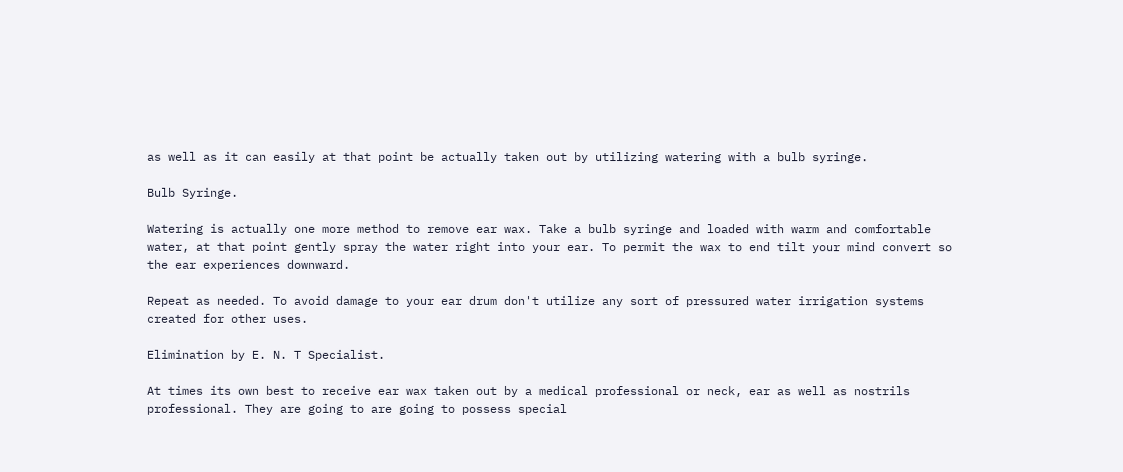as well as it can easily at that point be actually taken out by utilizing watering with a bulb syringe.

Bulb Syringe.

Watering is actually one more method to remove ear wax. Take a bulb syringe and loaded with warm and comfortable water, at that point gently spray the water right into your ear. To permit the wax to end tilt your mind convert so the ear experiences downward.

Repeat as needed. To avoid damage to your ear drum don't utilize any sort of pressured water irrigation systems created for other uses.

Elimination by E. N. T Specialist.

At times its own best to receive ear wax taken out by a medical professional or neck, ear as well as nostrils professional. They are going to are going to possess special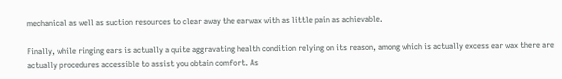mechanical as well as suction resources to clear away the earwax with as little pain as achievable.

Finally, while ringing ears is actually a quite aggravating health condition relying on its reason, among which is actually excess ear wax there are actually procedures accessible to assist you obtain comfort. As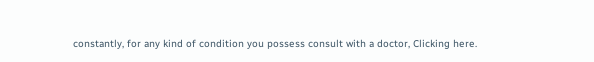constantly, for any kind of condition you possess consult with a doctor, Clicking here.